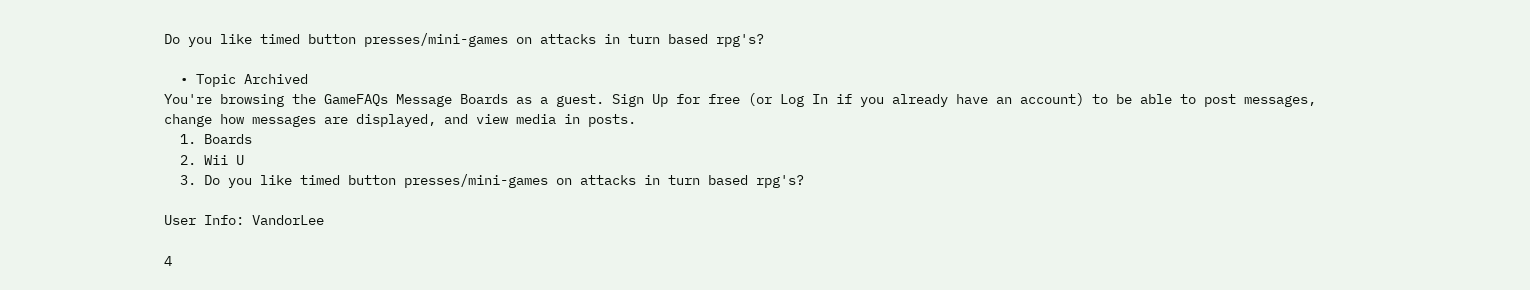Do you like timed button presses/mini-games on attacks in turn based rpg's?

  • Topic Archived
You're browsing the GameFAQs Message Boards as a guest. Sign Up for free (or Log In if you already have an account) to be able to post messages, change how messages are displayed, and view media in posts.
  1. Boards
  2. Wii U
  3. Do you like timed button presses/mini-games on attacks in turn based rpg's?

User Info: VandorLee

4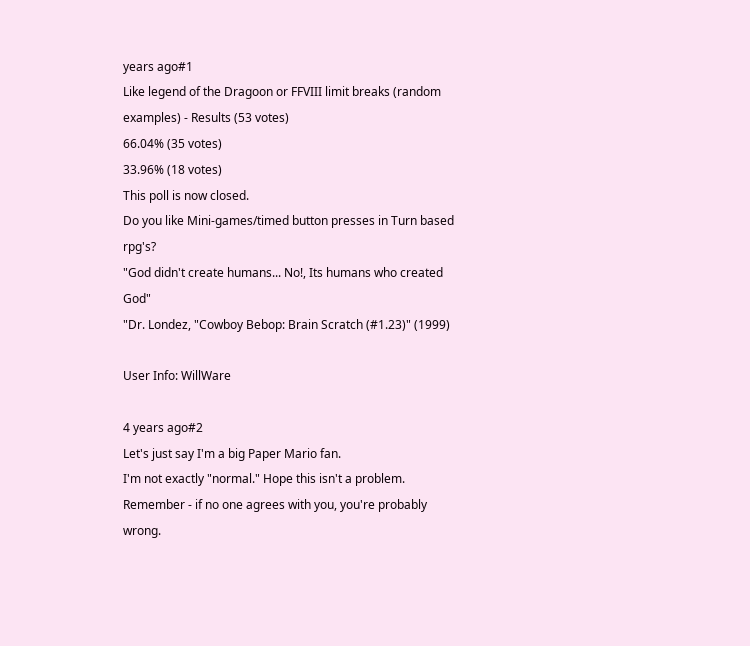years ago#1
Like legend of the Dragoon or FFVIII limit breaks (random examples) - Results (53 votes)
66.04% (35 votes)
33.96% (18 votes)
This poll is now closed.
Do you like Mini-games/timed button presses in Turn based rpg's?
"God didn't create humans... No!, Its humans who created God"
"Dr. Londez, "Cowboy Bebop: Brain Scratch (#1.23)" (1999)

User Info: WillWare

4 years ago#2
Let's just say I'm a big Paper Mario fan.
I'm not exactly "normal." Hope this isn't a problem.
Remember - if no one agrees with you, you're probably wrong.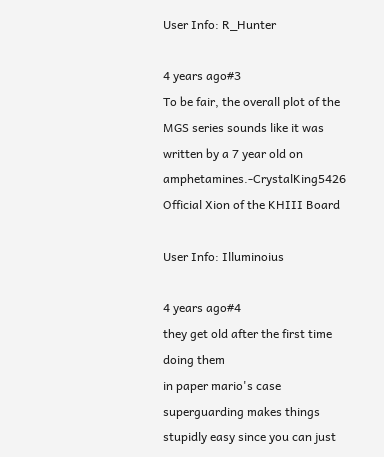User Info: R_Hunter

4 years ago#3
To be fair, the overall plot of the MGS series sounds like it was written by a 7 year old on amphetamines.-CrystalKing5426
Official Xion of the KHIII Board

User Info: Illuminoius

4 years ago#4
they get old after the first time doing them
in paper mario's case superguarding makes things stupidly easy since you can just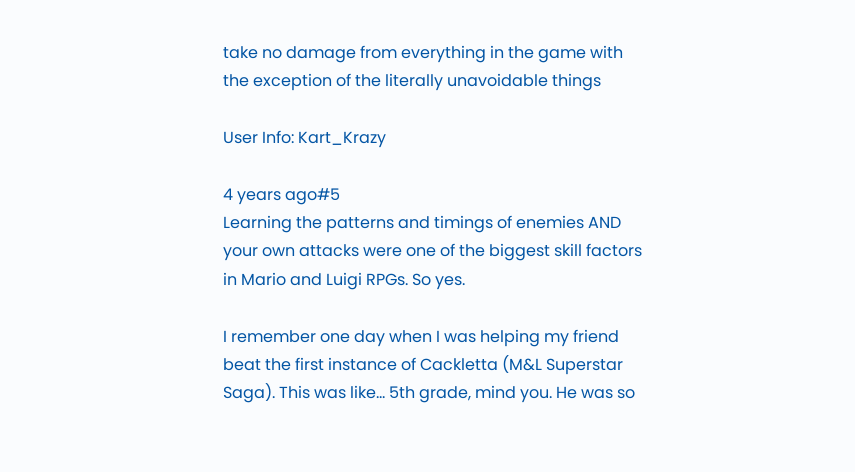take no damage from everything in the game with the exception of the literally unavoidable things

User Info: Kart_Krazy

4 years ago#5
Learning the patterns and timings of enemies AND your own attacks were one of the biggest skill factors in Mario and Luigi RPGs. So yes.

I remember one day when I was helping my friend beat the first instance of Cackletta (M&L Superstar Saga). This was like... 5th grade, mind you. He was so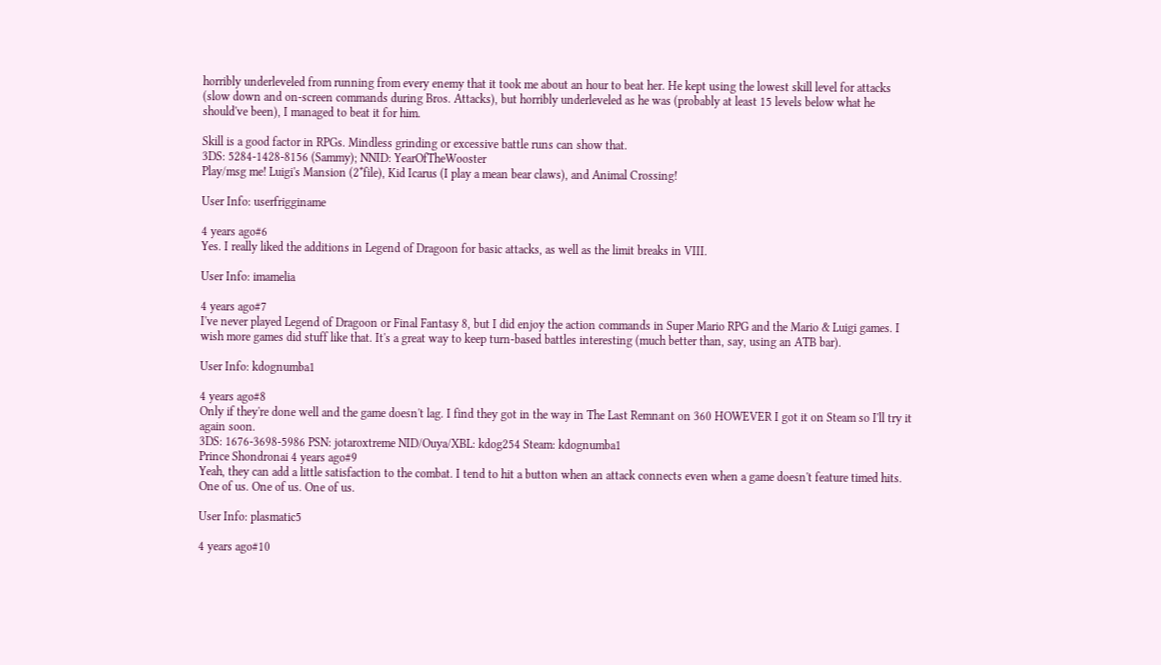horribly underleveled from running from every enemy that it took me about an hour to beat her. He kept using the lowest skill level for attacks (slow down and on-screen commands during Bros. Attacks), but horribly underleveled as he was (probably at least 15 levels below what he should've been), I managed to beat it for him.

Skill is a good factor in RPGs. Mindless grinding or excessive battle runs can show that.
3DS: 5284-1428-8156 (Sammy); NNID: YearOfTheWooster
Play/msg me! Luigi's Mansion (2*file), Kid Icarus (I play a mean bear claws), and Animal Crossing!

User Info: userfrigginame

4 years ago#6
Yes. I really liked the additions in Legend of Dragoon for basic attacks, as well as the limit breaks in VIII.

User Info: imamelia

4 years ago#7
I've never played Legend of Dragoon or Final Fantasy 8, but I did enjoy the action commands in Super Mario RPG and the Mario & Luigi games. I wish more games did stuff like that. It's a great way to keep turn-based battles interesting (much better than, say, using an ATB bar).

User Info: kdognumba1

4 years ago#8
Only if they're done well and the game doesn't lag. I find they got in the way in The Last Remnant on 360 HOWEVER I got it on Steam so I'll try it again soon.
3DS: 1676-3698-5986 PSN: jotaroxtreme NID/Ouya/XBL: kdog254 Steam: kdognumba1
Prince Shondronai 4 years ago#9
Yeah, they can add a little satisfaction to the combat. I tend to hit a button when an attack connects even when a game doesn't feature timed hits.
One of us. One of us. One of us.

User Info: plasmatic5

4 years ago#10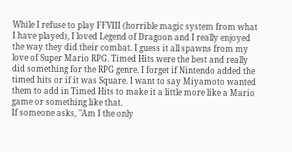While I refuse to play FFVIII (horrible magic system from what I have played), I loved Legend of Dragoon and I really enjoyed the way they did their combat. I guess it all spawns from my love of Super Mario RPG. Timed Hits were the best and really did something for the RPG genre. I forget if Nintendo added the timed hits or if it was Square. I want to say Miyamoto wanted them to add in Timed Hits to make it a little more like a Mario game or something like that.
If someone asks, "Am I the only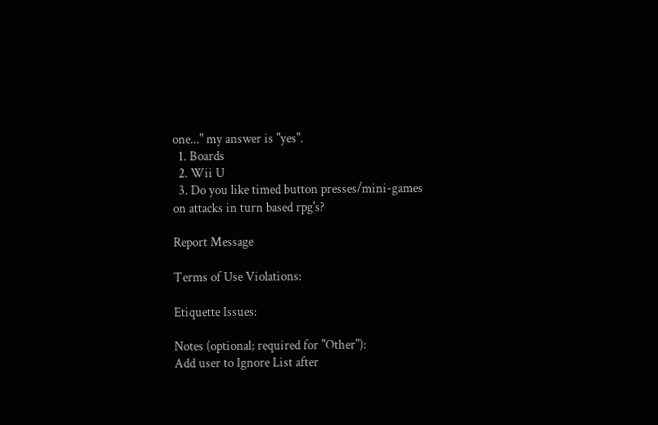one..." my answer is "yes".
  1. Boards
  2. Wii U
  3. Do you like timed button presses/mini-games on attacks in turn based rpg's?

Report Message

Terms of Use Violations:

Etiquette Issues:

Notes (optional; required for "Other"):
Add user to Ignore List after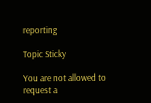reporting

Topic Sticky

You are not allowed to request a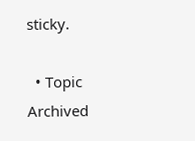sticky.

  • Topic Archived